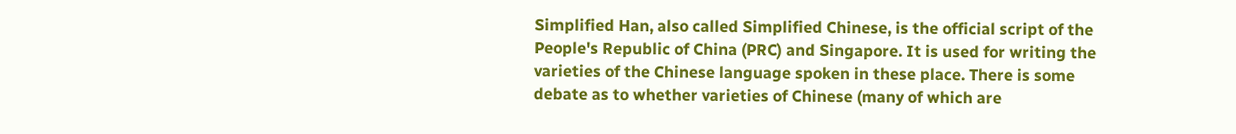Simplified Han, also called Simplified Chinese, is the official script of the People's Republic of China (PRC) and Singapore. It is used for writing the varieties of the Chinese language spoken in these place. There is some debate as to whether varieties of Chinese (many of which are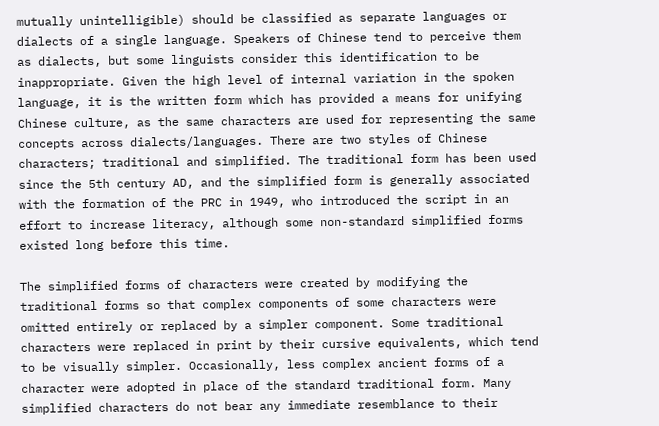mutually unintelligible) should be classified as separate languages or dialects of a single language. Speakers of Chinese tend to perceive them as dialects, but some linguists consider this identification to be inappropriate. Given the high level of internal variation in the spoken language, it is the written form which has provided a means for unifying Chinese culture, as the same characters are used for representing the same concepts across dialects/languages. There are two styles of Chinese characters; traditional and simplified. The traditional form has been used since the 5th century AD, and the simplified form is generally associated with the formation of the PRC in 1949, who introduced the script in an effort to increase literacy, although some non-standard simplified forms existed long before this time.

The simplified forms of characters were created by modifying the traditional forms so that complex components of some characters were omitted entirely or replaced by a simpler component. Some traditional characters were replaced in print by their cursive equivalents, which tend to be visually simpler. Occasionally, less complex ancient forms of a character were adopted in place of the standard traditional form. Many simplified characters do not bear any immediate resemblance to their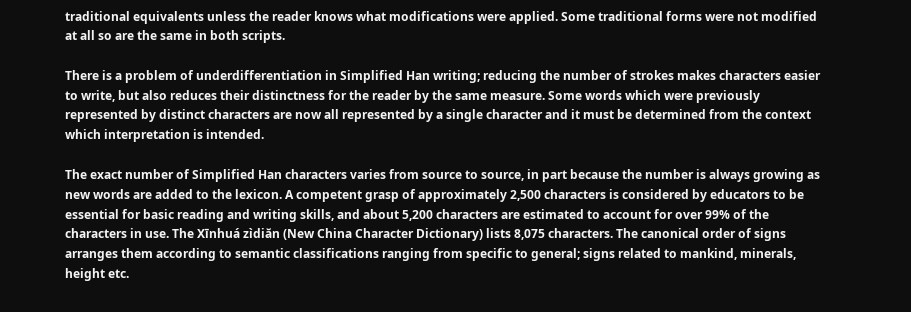traditional equivalents unless the reader knows what modifications were applied. Some traditional forms were not modified at all so are the same in both scripts.

There is a problem of underdifferentiation in Simplified Han writing; reducing the number of strokes makes characters easier to write, but also reduces their distinctness for the reader by the same measure. Some words which were previously represented by distinct characters are now all represented by a single character and it must be determined from the context which interpretation is intended.

The exact number of Simplified Han characters varies from source to source, in part because the number is always growing as new words are added to the lexicon. A competent grasp of approximately 2,500 characters is considered by educators to be essential for basic reading and writing skills, and about 5,200 characters are estimated to account for over 99% of the characters in use. The Xīnhuá zìdiăn (New China Character Dictionary) lists 8,075 characters. The canonical order of signs arranges them according to semantic classifications ranging from specific to general; signs related to mankind, minerals, height etc.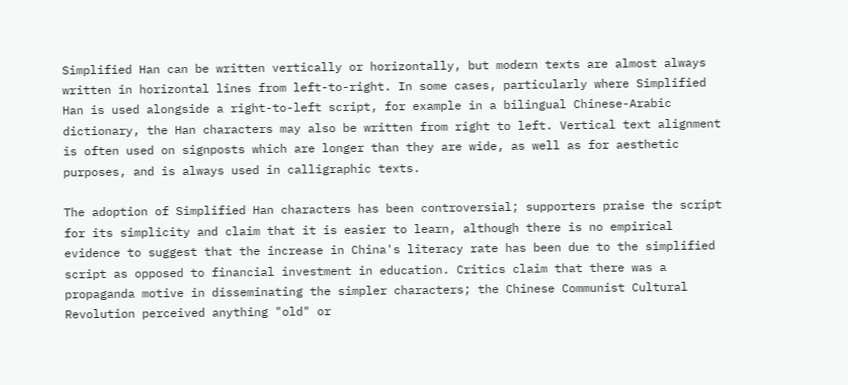Simplified Han can be written vertically or horizontally, but modern texts are almost always written in horizontal lines from left-to-right. In some cases, particularly where Simplified Han is used alongside a right-to-left script, for example in a bilingual Chinese-Arabic dictionary, the Han characters may also be written from right to left. Vertical text alignment is often used on signposts which are longer than they are wide, as well as for aesthetic purposes, and is always used in calligraphic texts.

The adoption of Simplified Han characters has been controversial; supporters praise the script for its simplicity and claim that it is easier to learn, although there is no empirical evidence to suggest that the increase in China's literacy rate has been due to the simplified script as opposed to financial investment in education. Critics claim that there was a propaganda motive in disseminating the simpler characters; the Chinese Communist Cultural Revolution perceived anything "old" or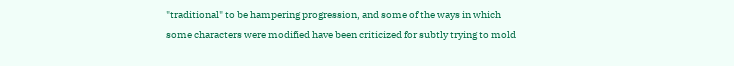"traditional" to be hampering progression, and some of the ways in which some characters were modified have been criticized for subtly trying to mold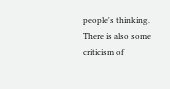people's thinking. There is also some criticism of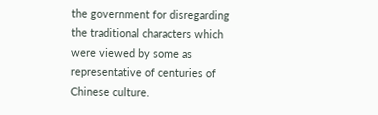the government for disregarding the traditional characters which were viewed by some as representative of centuries of Chinese culture.